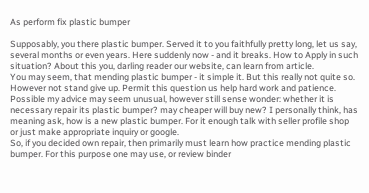As perform fix plastic bumper

Supposably, you there plastic bumper. Served it to you faithfully pretty long, let us say, several months or even years. Here suddenly now - and it breaks. How to Apply in such situation? About this you, darling reader our website, can learn from article.
You may seem, that mending plastic bumper - it simple it. But this really not quite so. However not stand give up. Permit this question us help hard work and patience.
Possible my advice may seem unusual, however still sense wonder: whether it is necessary repair its plastic bumper? may cheaper will buy new? I personally think, has meaning ask, how is a new plastic bumper. For it enough talk with seller profile shop or just make appropriate inquiry or google.
So, if you decided own repair, then primarily must learn how practice mending plastic bumper. For this purpose one may use, or review binder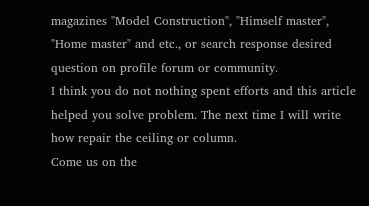magazines "Model Construction", "Himself master", "Home master" and etc., or search response desired question on profile forum or community.
I think you do not nothing spent efforts and this article helped you solve problem. The next time I will write how repair the ceiling or column.
Come us on the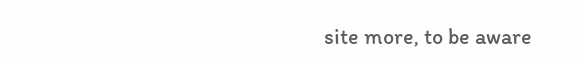site more, to be aware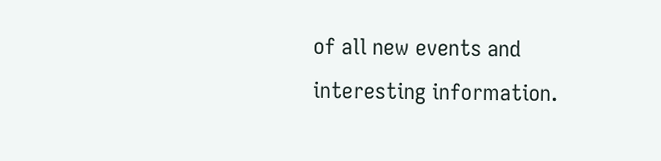of all new events and interesting information.